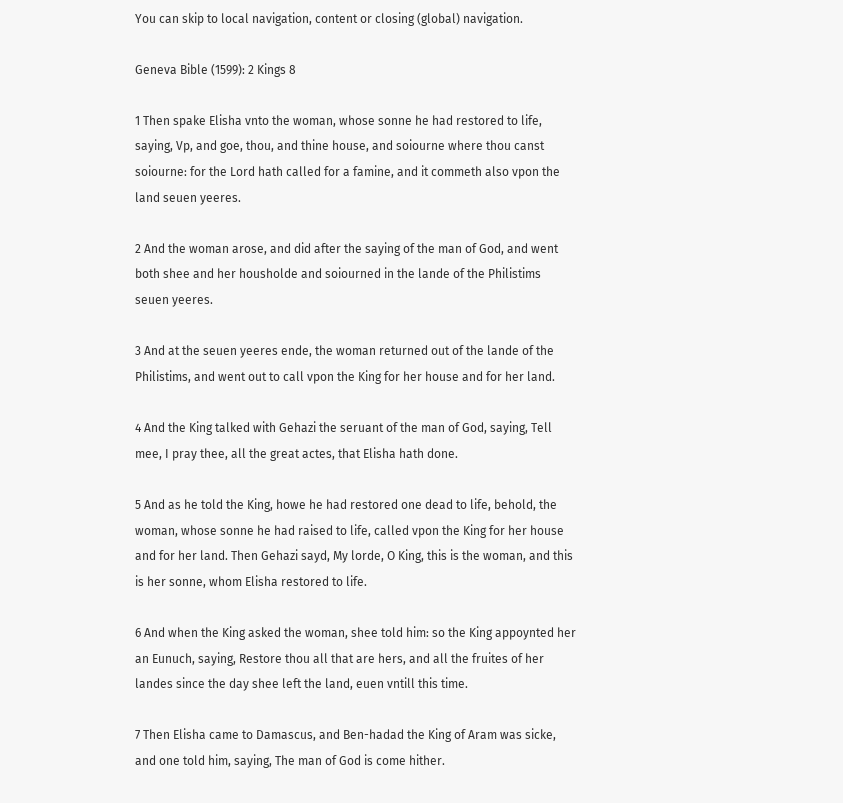You can skip to local navigation, content or closing (global) navigation.

Geneva Bible (1599): 2 Kings 8

1 Then spake Elisha vnto the woman, whose sonne he had restored to life, saying, Vp, and goe, thou, and thine house, and soiourne where thou canst soiourne: for the Lord hath called for a famine, and it commeth also vpon the land seuen yeeres.

2 And the woman arose, and did after the saying of the man of God, and went both shee and her housholde and soiourned in the lande of the Philistims seuen yeeres.

3 And at the seuen yeeres ende, the woman returned out of the lande of the Philistims, and went out to call vpon the King for her house and for her land.

4 And the King talked with Gehazi the seruant of the man of God, saying, Tell mee, I pray thee, all the great actes, that Elisha hath done.

5 And as he told the King, howe he had restored one dead to life, behold, the woman, whose sonne he had raised to life, called vpon the King for her house and for her land. Then Gehazi sayd, My lorde, O King, this is the woman, and this is her sonne, whom Elisha restored to life.

6 And when the King asked the woman, shee told him: so the King appoynted her an Eunuch, saying, Restore thou all that are hers, and all the fruites of her landes since the day shee left the land, euen vntill this time.

7 Then Elisha came to Damascus, and Ben-hadad the King of Aram was sicke, and one told him, saying, The man of God is come hither.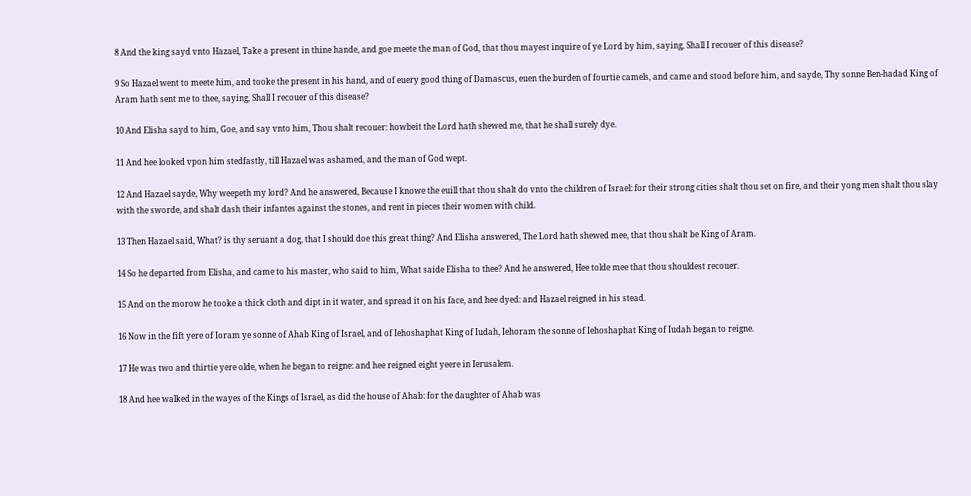8 And the king sayd vnto Hazael, Take a present in thine hande, and goe meete the man of God, that thou mayest inquire of ye Lord by him, saying, Shall I recouer of this disease?

9 So Hazael went to meete him, and tooke the present in his hand, and of euery good thing of Damascus, euen the burden of fourtie camels, and came and stood before him, and sayde, Thy sonne Ben-hadad King of Aram hath sent me to thee, saying, Shall I recouer of this disease?

10 And Elisha sayd to him, Goe, and say vnto him, Thou shalt recouer: howbeit the Lord hath shewed me, that he shall surely dye.

11 And hee looked vpon him stedfastly, till Hazael was ashamed, and the man of God wept.

12 And Hazael sayde, Why weepeth my lord? And he answered, Because I knowe the euill that thou shalt do vnto the children of Israel: for their strong cities shalt thou set on fire, and their yong men shalt thou slay with the sworde, and shalt dash their infantes against the stones, and rent in pieces their women with child.

13 Then Hazael said, What? is thy seruant a dog, that I should doe this great thing? And Elisha answered, The Lord hath shewed mee, that thou shalt be King of Aram.

14 So he departed from Elisha, and came to his master, who said to him, What saide Elisha to thee? And he answered, Hee tolde mee that thou shouldest recouer.

15 And on the morow he tooke a thick cloth and dipt in it water, and spread it on his face, and hee dyed: and Hazael reigned in his stead.

16 Now in the fift yere of Ioram ye sonne of Ahab King of Israel, and of Iehoshaphat King of Iudah, Iehoram the sonne of Iehoshaphat King of Iudah began to reigne.

17 He was two and thirtie yere olde, when he began to reigne: and hee reigned eight yeere in Ierusalem.

18 And hee walked in the wayes of the Kings of Israel, as did the house of Ahab: for the daughter of Ahab was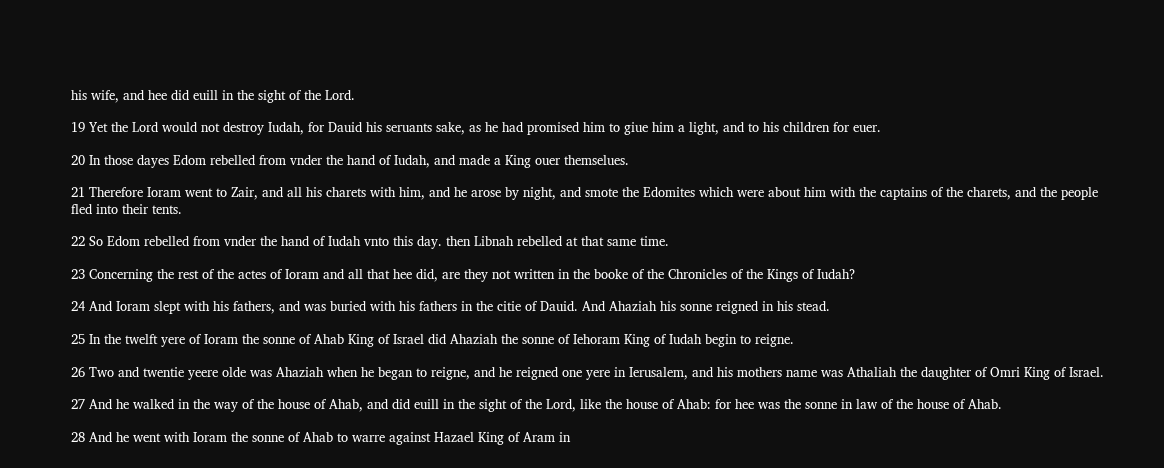his wife, and hee did euill in the sight of the Lord.

19 Yet the Lord would not destroy Iudah, for Dauid his seruants sake, as he had promised him to giue him a light, and to his children for euer.

20 In those dayes Edom rebelled from vnder the hand of Iudah, and made a King ouer themselues.

21 Therefore Ioram went to Zair, and all his charets with him, and he arose by night, and smote the Edomites which were about him with the captains of the charets, and the people fled into their tents.

22 So Edom rebelled from vnder the hand of Iudah vnto this day. then Libnah rebelled at that same time.

23 Concerning the rest of the actes of Ioram and all that hee did, are they not written in the booke of the Chronicles of the Kings of Iudah?

24 And Ioram slept with his fathers, and was buried with his fathers in the citie of Dauid. And Ahaziah his sonne reigned in his stead.

25 In the twelft yere of Ioram the sonne of Ahab King of Israel did Ahaziah the sonne of Iehoram King of Iudah begin to reigne.

26 Two and twentie yeere olde was Ahaziah when he began to reigne, and he reigned one yere in Ierusalem, and his mothers name was Athaliah the daughter of Omri King of Israel.

27 And he walked in the way of the house of Ahab, and did euill in the sight of the Lord, like the house of Ahab: for hee was the sonne in law of the house of Ahab.

28 And he went with Ioram the sonne of Ahab to warre against Hazael King of Aram in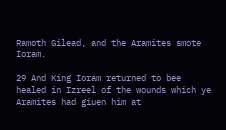Ramoth Gilead, and the Aramites smote Ioram.

29 And King Ioram returned to bee healed in Izreel of the wounds which ye Aramites had giuen him at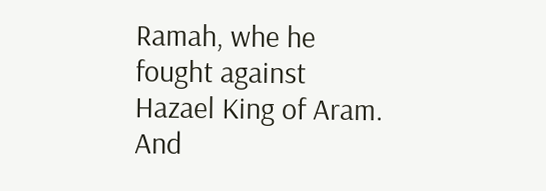Ramah, whe he fought against Hazael King of Aram. And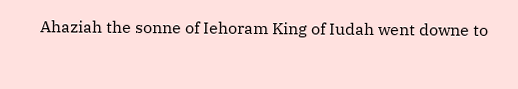Ahaziah the sonne of Iehoram King of Iudah went downe to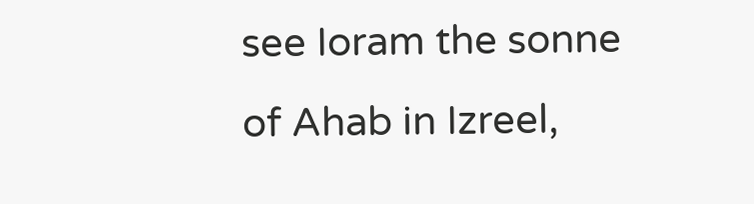see Ioram the sonne of Ahab in Izreel,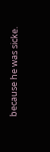because he was sicke.